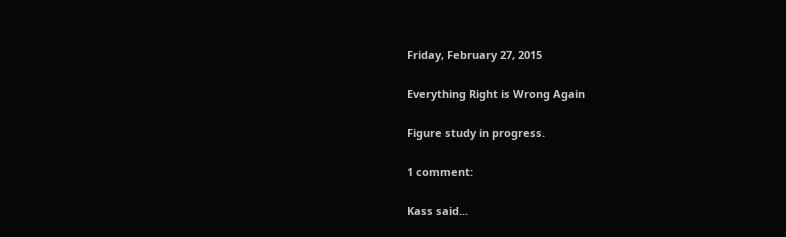Friday, February 27, 2015

Everything Right is Wrong Again

Figure study in progress.

1 comment:

Kass said...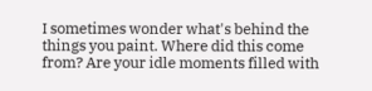I sometimes wonder what's behind the things you paint. Where did this come from? Are your idle moments filled with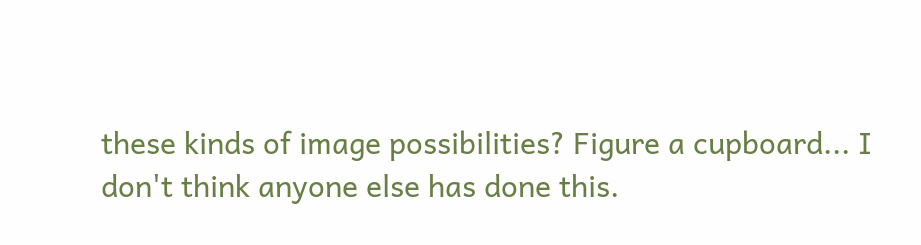these kinds of image possibilities? Figure a cupboard... I don't think anyone else has done this.